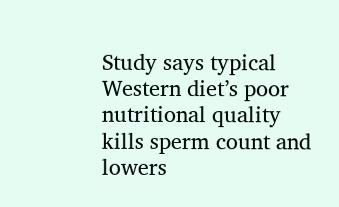Study says typical Western diet’s poor nutritional quality kills sperm count and lowers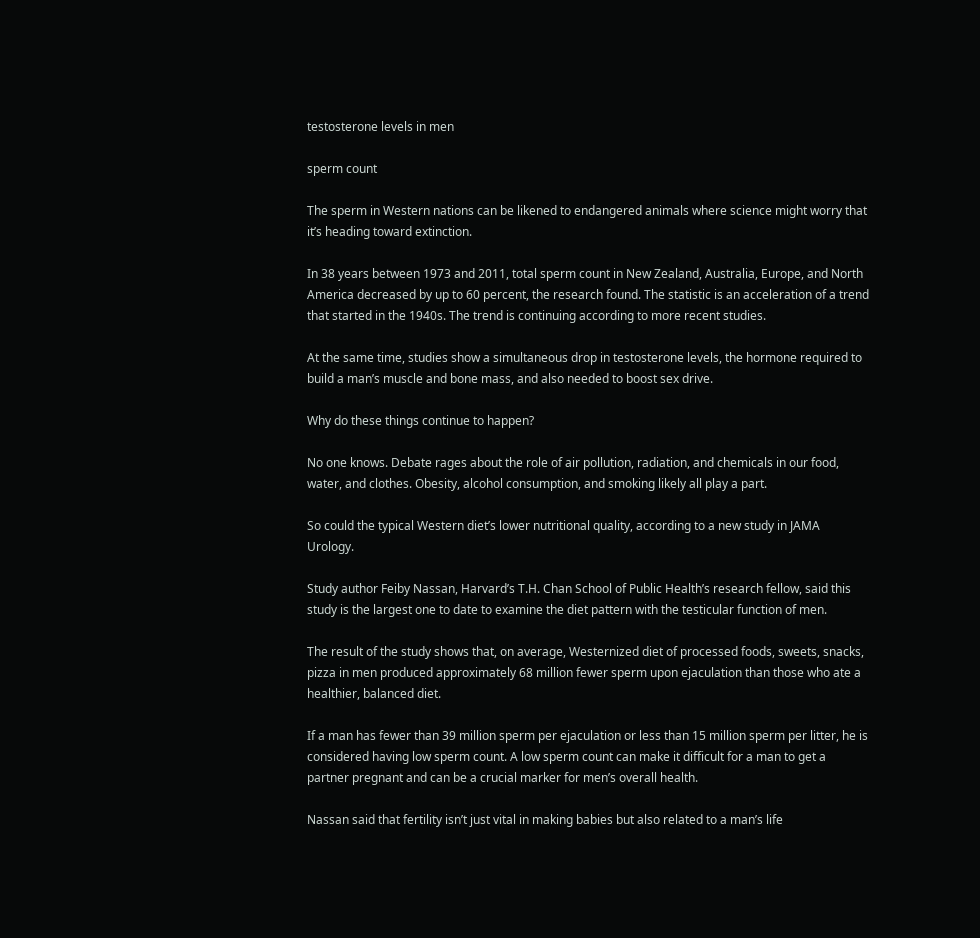testosterone levels in men

sperm count

The sperm in Western nations can be likened to endangered animals where science might worry that it’s heading toward extinction.

In 38 years between 1973 and 2011, total sperm count in New Zealand, Australia, Europe, and North America decreased by up to 60 percent, the research found. The statistic is an acceleration of a trend that started in the 1940s. The trend is continuing according to more recent studies.

At the same time, studies show a simultaneous drop in testosterone levels, the hormone required to build a man’s muscle and bone mass, and also needed to boost sex drive.

Why do these things continue to happen?

No one knows. Debate rages about the role of air pollution, radiation, and chemicals in our food, water, and clothes. Obesity, alcohol consumption, and smoking likely all play a part.

So could the typical Western diet’s lower nutritional quality, according to a new study in JAMA Urology.

Study author Feiby Nassan, Harvard’s T.H. Chan School of Public Health’s research fellow, said this study is the largest one to date to examine the diet pattern with the testicular function of men.

The result of the study shows that, on average, Westernized diet of processed foods, sweets, snacks, pizza in men produced approximately 68 million fewer sperm upon ejaculation than those who ate a healthier, balanced diet.

If a man has fewer than 39 million sperm per ejaculation or less than 15 million sperm per litter, he is considered having low sperm count. A low sperm count can make it difficult for a man to get a partner pregnant and can be a crucial marker for men’s overall health.

Nassan said that fertility isn’t just vital in making babies but also related to a man’s life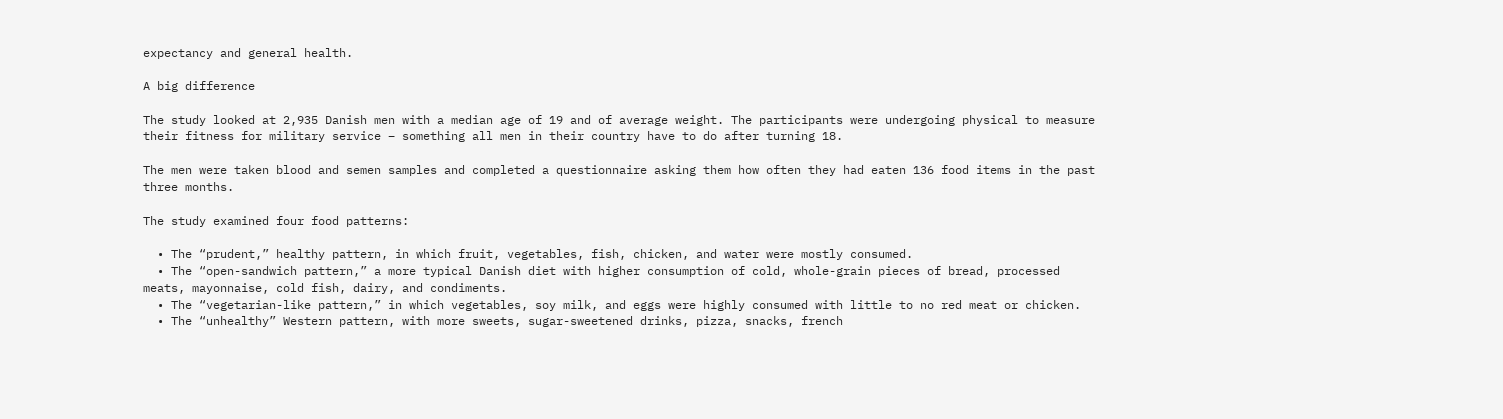expectancy and general health.

A big difference

The study looked at 2,935 Danish men with a median age of 19 and of average weight. The participants were undergoing physical to measure their fitness for military service – something all men in their country have to do after turning 18.

The men were taken blood and semen samples and completed a questionnaire asking them how often they had eaten 136 food items in the past three months.

The study examined four food patterns:

  • The “prudent,” healthy pattern, in which fruit, vegetables, fish, chicken, and water were mostly consumed.
  • The “open-sandwich pattern,” a more typical Danish diet with higher consumption of cold, whole-grain pieces of bread, processed meats, mayonnaise, cold fish, dairy, and condiments.
  • The “vegetarian-like pattern,” in which vegetables, soy milk, and eggs were highly consumed with little to no red meat or chicken.
  • The “unhealthy” Western pattern, with more sweets, sugar-sweetened drinks, pizza, snacks, french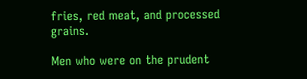fries, red meat, and processed grains.

Men who were on the prudent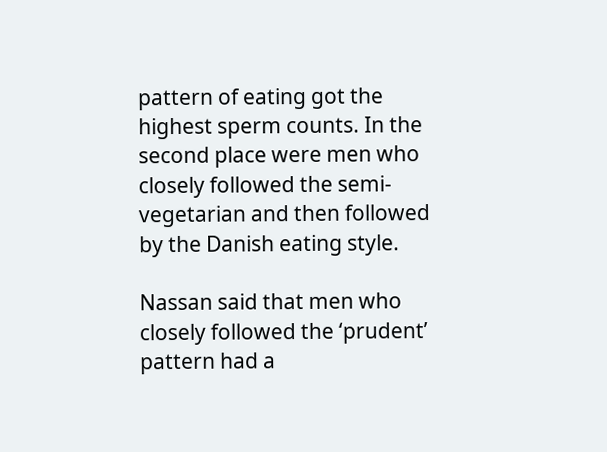pattern of eating got the highest sperm counts. In the second place were men who closely followed the semi-vegetarian and then followed by the Danish eating style.

Nassan said that men who closely followed the ‘prudent’ pattern had a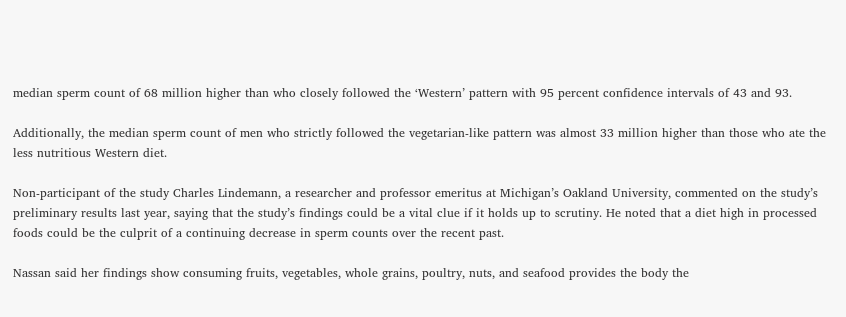median sperm count of 68 million higher than who closely followed the ‘Western’ pattern with 95 percent confidence intervals of 43 and 93.

Additionally, the median sperm count of men who strictly followed the vegetarian-like pattern was almost 33 million higher than those who ate the less nutritious Western diet.

Non-participant of the study Charles Lindemann, a researcher and professor emeritus at Michigan’s Oakland University, commented on the study’s preliminary results last year, saying that the study’s findings could be a vital clue if it holds up to scrutiny. He noted that a diet high in processed foods could be the culprit of a continuing decrease in sperm counts over the recent past.

Nassan said her findings show consuming fruits, vegetables, whole grains, poultry, nuts, and seafood provides the body the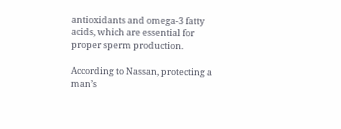antioxidants and omega-3 fatty acids, which are essential for proper sperm production.

According to Nassan, protecting a man’s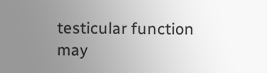testicular function may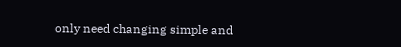only need changing simple and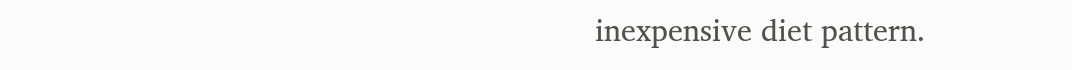inexpensive diet pattern.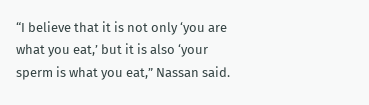“I believe that it is not only ‘you are what you eat,’ but it is also ‘your sperm is what you eat,” Nassan said.